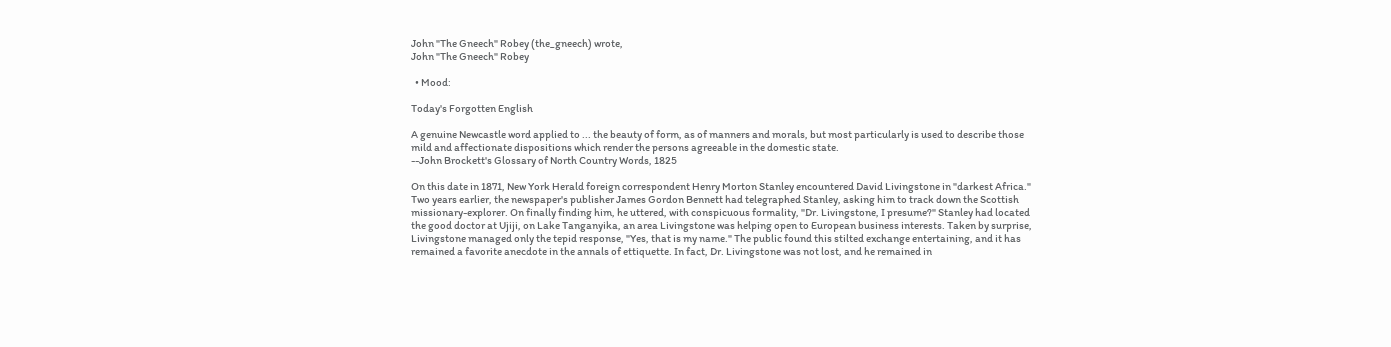John "The Gneech" Robey (the_gneech) wrote,
John "The Gneech" Robey

  • Mood:

Today's Forgotten English

A genuine Newcastle word applied to ... the beauty of form, as of manners and morals, but most particularly is used to describe those mild and affectionate dispositions which render the persons agreeable in the domestic state.
--John Brockett's Glossary of North Country Words, 1825

On this date in 1871, New York Herald foreign correspondent Henry Morton Stanley encountered David Livingstone in "darkest Africa." Two years earlier, the newspaper's publisher James Gordon Bennett had telegraphed Stanley, asking him to track down the Scottish missionary-explorer. On finally finding him, he uttered, with conspicuous formality, "Dr. Livingstone, I presume?" Stanley had located the good doctor at Ujiji, on Lake Tanganyika, an area Livingstone was helping open to European business interests. Taken by surprise, Livingstone managed only the tepid response, "Yes, that is my name." The public found this stilted exchange entertaining, and it has remained a favorite anecdote in the annals of ettiquette. In fact, Dr. Livingstone was not lost, and he remained in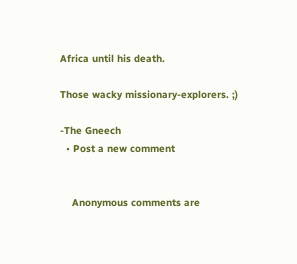Africa until his death.

Those wacky missionary-explorers. ;)

-The Gneech
  • Post a new comment


    Anonymous comments are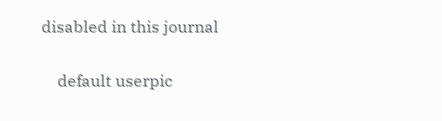disabled in this journal

    default userpic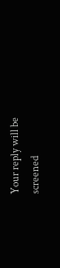Your reply will be screened